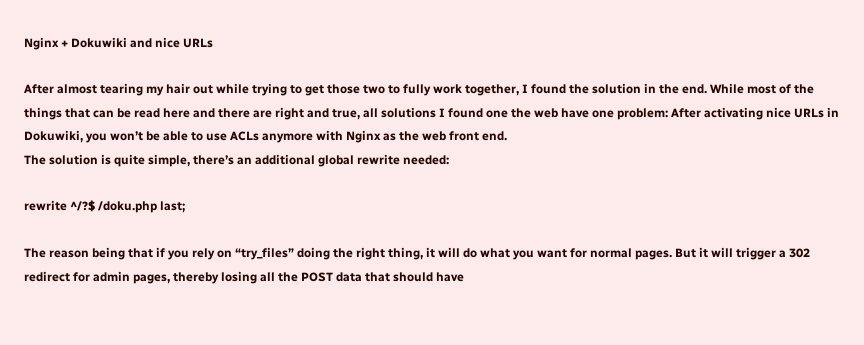Nginx + Dokuwiki and nice URLs

After almost tearing my hair out while trying to get those two to fully work together, I found the solution in the end. While most of the things that can be read here and there are right and true, all solutions I found one the web have one problem: After activating nice URLs in Dokuwiki, you won’t be able to use ACLs anymore with Nginx as the web front end.
The solution is quite simple, there’s an additional global rewrite needed:

rewrite ^/?$ /doku.php last;

The reason being that if you rely on “try_files” doing the right thing, it will do what you want for normal pages. But it will trigger a 302 redirect for admin pages, thereby losing all the POST data that should have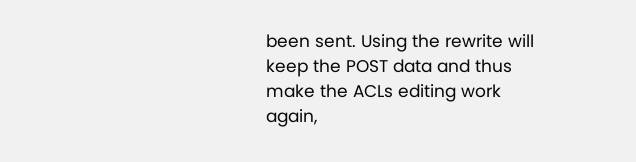been sent. Using the rewrite will keep the POST data and thus make the ACLs editing work again,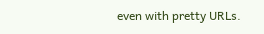even with pretty URLs.